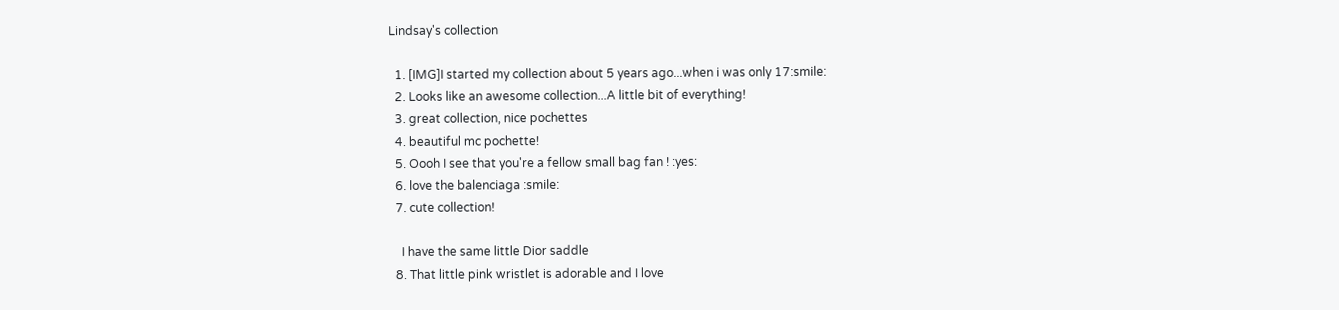Lindsay's collection

  1. [IMG]I started my collection about 5 years ago...when i was only 17:smile:
  2. Looks like an awesome collection...A little bit of everything!
  3. great collection, nice pochettes
  4. beautiful mc pochette!
  5. Oooh I see that you're a fellow small bag fan ! :yes:
  6. love the balenciaga :smile:
  7. cute collection!

    I have the same little Dior saddle
  8. That little pink wristlet is adorable and I love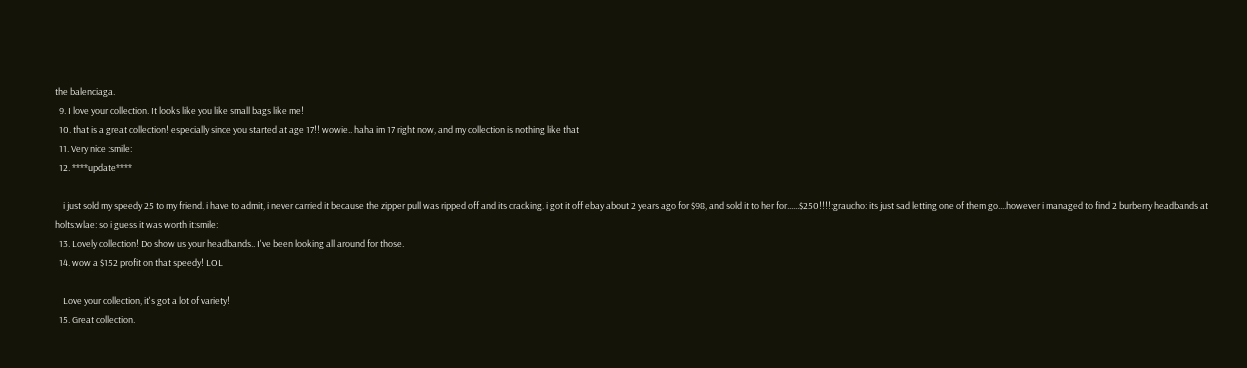the balenciaga.
  9. I love your collection. It looks like you like small bags like me!
  10. that is a great collection! especially since you started at age 17!! wowie.. haha im 17 right now, and my collection is nothing like that
  11. Very nice :smile:
  12. ****update****

    i just sold my speedy 25 to my friend. i have to admit, i never carried it because the zipper pull was ripped off and its cracking. i got it off ebay about 2 years ago for $98, and sold it to her for......$250!!!!:graucho: its just sad letting one of them go....however i managed to find 2 burberry headbands at holts:wlae: so i guess it was worth it:smile:
  13. Lovely collection! Do show us your headbands.. I've been looking all around for those.
  14. wow a $152 profit on that speedy! LOL

    Love your collection, it's got a lot of variety!
  15. Great collection.